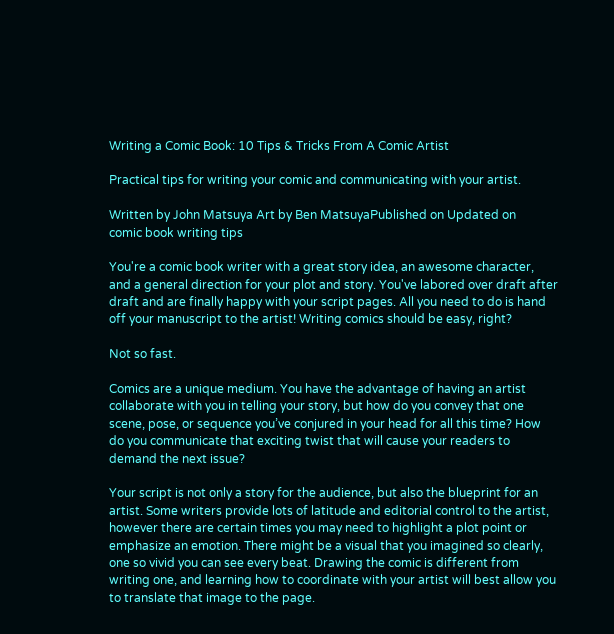Writing a Comic Book: 10 Tips & Tricks From A Comic Artist

Practical tips for writing your comic and communicating with your artist.

Written by John Matsuya Art by Ben MatsuyaPublished on Updated on
comic book writing tips

You're a comic book writer with a great story idea, an awesome character, and a general direction for your plot and story. You've labored over draft after draft and are finally happy with your script pages. All you need to do is hand off your manuscript to the artist! Writing comics should be easy, right?

Not so fast.

Comics are a unique medium. You have the advantage of having an artist collaborate with you in telling your story, but how do you convey that one scene, pose, or sequence you’ve conjured in your head for all this time? How do you communicate that exciting twist that will cause your readers to demand the next issue?

Your script is not only a story for the audience, but also the blueprint for an artist. Some writers provide lots of latitude and editorial control to the artist, however there are certain times you may need to highlight a plot point or emphasize an emotion. There might be a visual that you imagined so clearly, one so vivid you can see every beat. Drawing the comic is different from writing one, and learning how to coordinate with your artist will best allow you to translate that image to the page.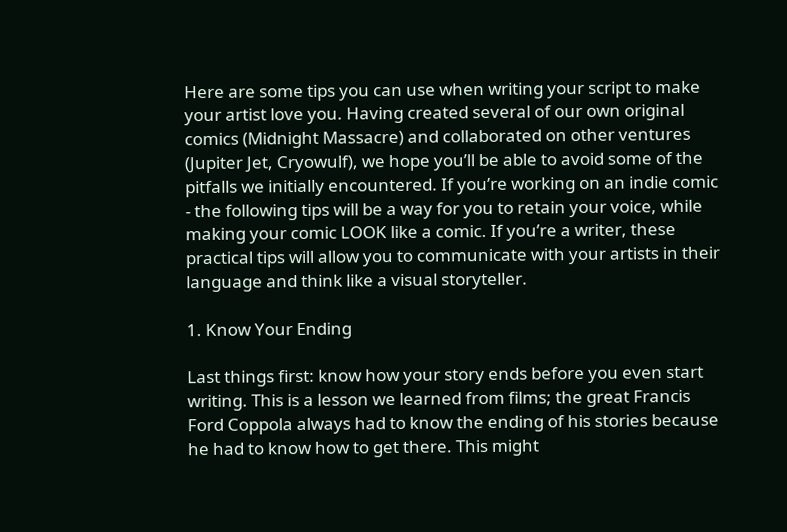Here are some tips you can use when writing your script to make your artist love you. Having created several of our own original comics (Midnight Massacre) and collaborated on other ventures (Jupiter Jet, Cryowulf), we hope you’ll be able to avoid some of the pitfalls we initially encountered. If you’re working on an indie comic - the following tips will be a way for you to retain your voice, while making your comic LOOK like a comic. If you’re a writer, these practical tips will allow you to communicate with your artists in their language and think like a visual storyteller.

1. Know Your Ending

Last things first: know how your story ends before you even start writing. This is a lesson we learned from films; the great Francis Ford Coppola always had to know the ending of his stories because he had to know how to get there. This might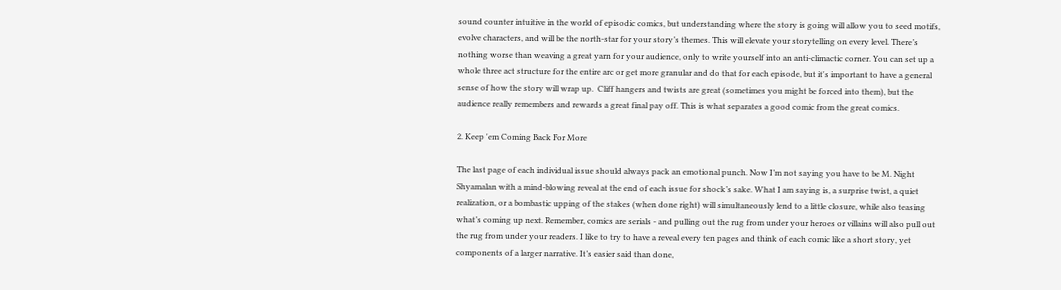sound counter intuitive in the world of episodic comics, but understanding where the story is going will allow you to seed motifs, evolve characters, and will be the north-star for your story’s themes. This will elevate your storytelling on every level. There’s nothing worse than weaving a great yarn for your audience, only to write yourself into an anti-climactic corner. You can set up a whole three act structure for the entire arc or get more granular and do that for each episode, but it's important to have a general sense of how the story will wrap up.  Cliff hangers and twists are great (sometimes you might be forced into them), but the audience really remembers and rewards a great final pay off. This is what separates a good comic from the great comics.

2. Keep 'em Coming Back For More

The last page of each individual issue should always pack an emotional punch. Now I’m not saying you have to be M. Night Shyamalan with a mind-blowing reveal at the end of each issue for shock’s sake. What I am saying is, a surprise twist, a quiet realization, or a bombastic upping of the stakes (when done right) will simultaneously lend to a little closure, while also teasing what’s coming up next. Remember, comics are serials - and pulling out the rug from under your heroes or villains will also pull out the rug from under your readers. I like to try to have a reveal every ten pages and think of each comic like a short story, yet components of a larger narrative. It’s easier said than done,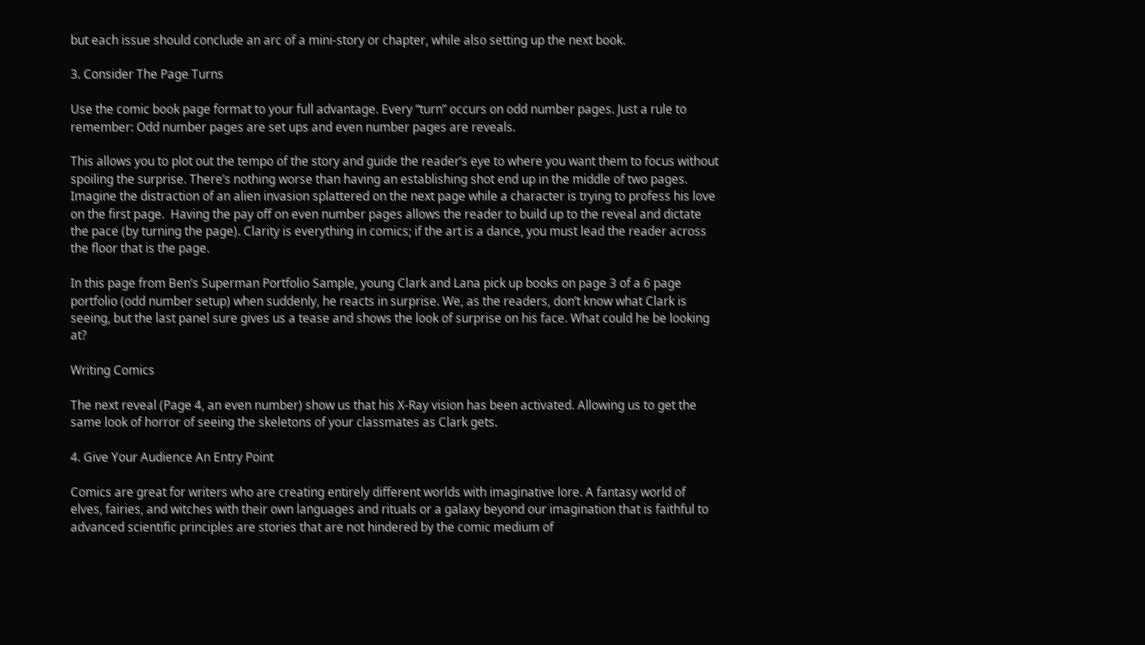but each issue should conclude an arc of a mini-story or chapter, while also setting up the next book.

3. Consider The Page Turns

Use the comic book page format to your full advantage. Every “turn” occurs on odd number pages. Just a rule to remember: Odd number pages are set ups and even number pages are reveals.

This allows you to plot out the tempo of the story and guide the reader’s eye to where you want them to focus without spoiling the surprise. There’s nothing worse than having an establishing shot end up in the middle of two pages. Imagine the distraction of an alien invasion splattered on the next page while a character is trying to profess his love on the first page.  Having the pay off on even number pages allows the reader to build up to the reveal and dictate the pace (by turning the page). Clarity is everything in comics; if the art is a dance, you must lead the reader across the floor that is the page.

In this page from Ben’s Superman Portfolio Sample, young Clark and Lana pick up books on page 3 of a 6 page portfolio (odd number setup) when suddenly, he reacts in surprise. We, as the readers, don’t know what Clark is seeing, but the last panel sure gives us a tease and shows the look of surprise on his face. What could he be looking at?

Writing Comics

The next reveal (Page 4, an even number) show us that his X-Ray vision has been activated. Allowing us to get the same look of horror of seeing the skeletons of your classmates as Clark gets.

4. Give Your Audience An Entry Point

Comics are great for writers who are creating entirely different worlds with imaginative lore. A fantasy world of elves, fairies, and witches with their own languages and rituals or a galaxy beyond our imagination that is faithful to advanced scientific principles are stories that are not hindered by the comic medium of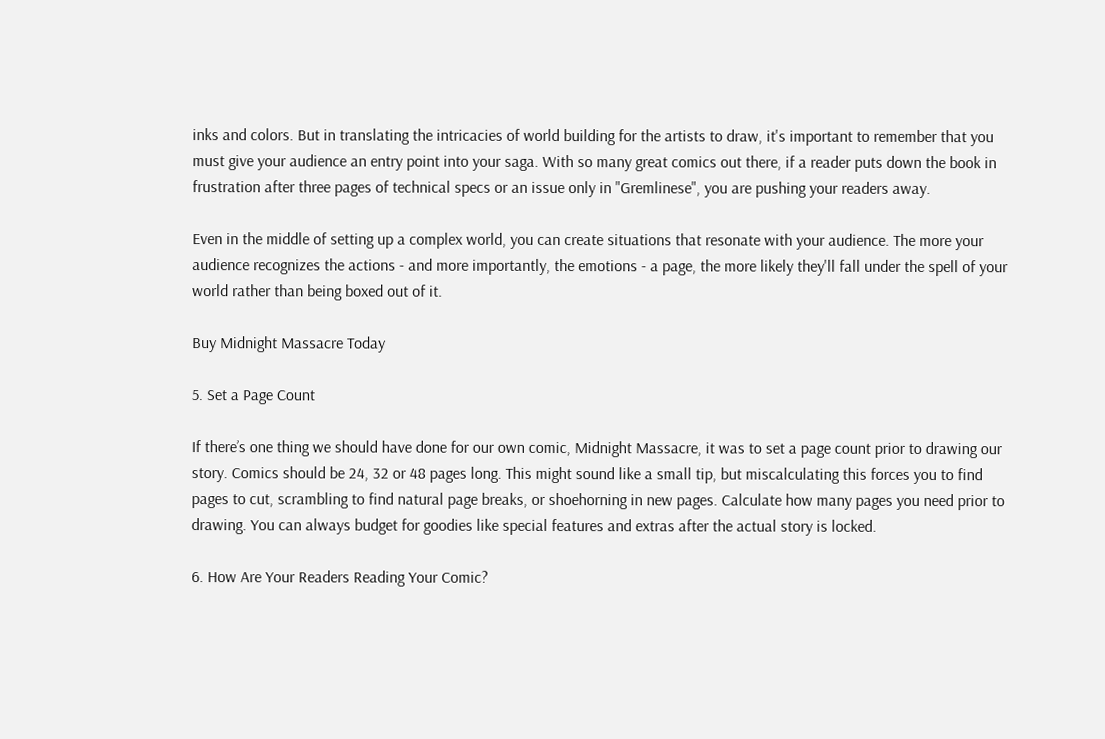inks and colors. But in translating the intricacies of world building for the artists to draw, it's important to remember that you must give your audience an entry point into your saga. With so many great comics out there, if a reader puts down the book in frustration after three pages of technical specs or an issue only in "Gremlinese", you are pushing your readers away.

Even in the middle of setting up a complex world, you can create situations that resonate with your audience. The more your audience recognizes the actions - and more importantly, the emotions - a page, the more likely they'll fall under the spell of your world rather than being boxed out of it.

Buy Midnight Massacre Today

5. Set a Page Count

If there’s one thing we should have done for our own comic, Midnight Massacre, it was to set a page count prior to drawing our story. Comics should be 24, 32 or 48 pages long. This might sound like a small tip, but miscalculating this forces you to find pages to cut, scrambling to find natural page breaks, or shoehorning in new pages. Calculate how many pages you need prior to drawing. You can always budget for goodies like special features and extras after the actual story is locked.

6. How Are Your Readers Reading Your Comic?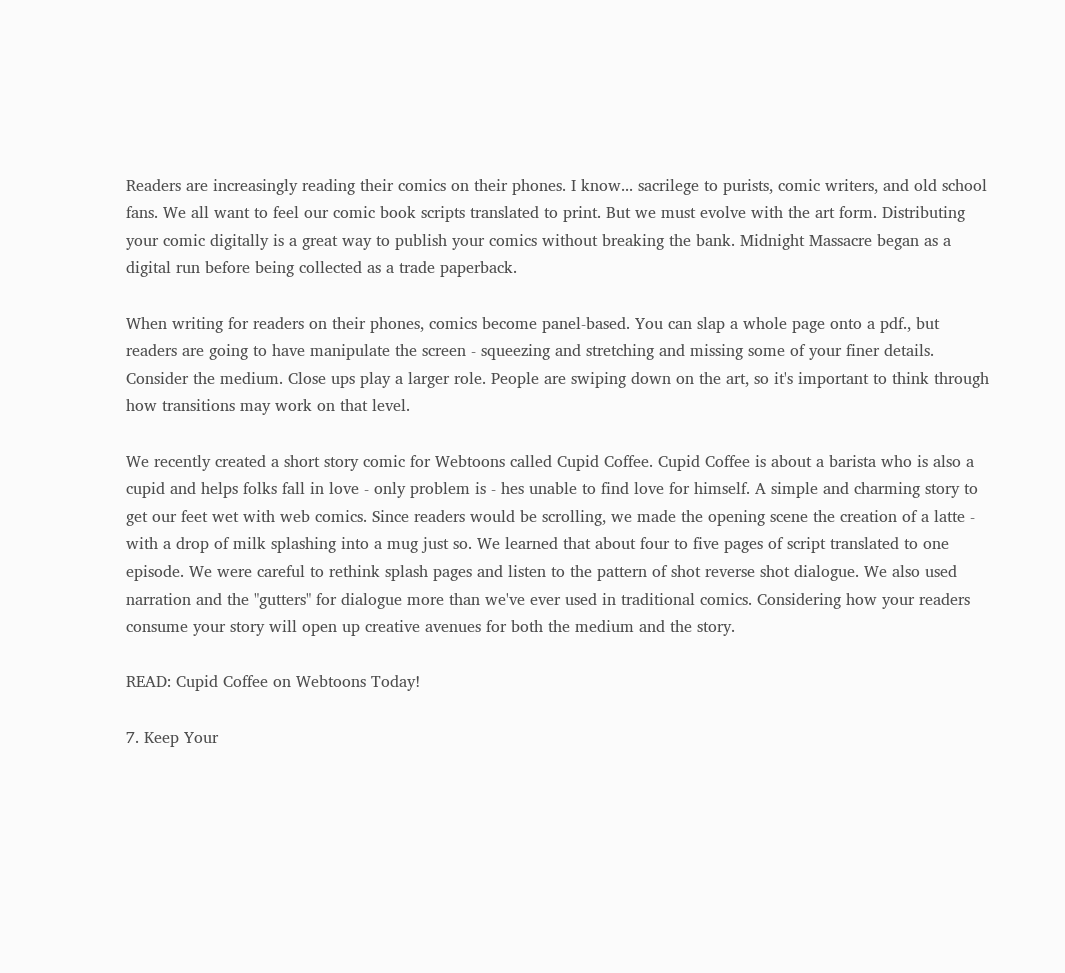Readers are increasingly reading their comics on their phones. I know... sacrilege to purists, comic writers, and old school fans. We all want to feel our comic book scripts translated to print. But we must evolve with the art form. Distributing your comic digitally is a great way to publish your comics without breaking the bank. Midnight Massacre began as a digital run before being collected as a trade paperback.

When writing for readers on their phones, comics become panel-based. You can slap a whole page onto a pdf., but readers are going to have manipulate the screen - squeezing and stretching and missing some of your finer details. Consider the medium. Close ups play a larger role. People are swiping down on the art, so it's important to think through how transitions may work on that level.

We recently created a short story comic for Webtoons called Cupid Coffee. Cupid Coffee is about a barista who is also a cupid and helps folks fall in love - only problem is - hes unable to find love for himself. A simple and charming story to get our feet wet with web comics. Since readers would be scrolling, we made the opening scene the creation of a latte - with a drop of milk splashing into a mug just so. We learned that about four to five pages of script translated to one episode. We were careful to rethink splash pages and listen to the pattern of shot reverse shot dialogue. We also used narration and the "gutters" for dialogue more than we've ever used in traditional comics. Considering how your readers consume your story will open up creative avenues for both the medium and the story.

READ: Cupid Coffee on Webtoons Today!

7. Keep Your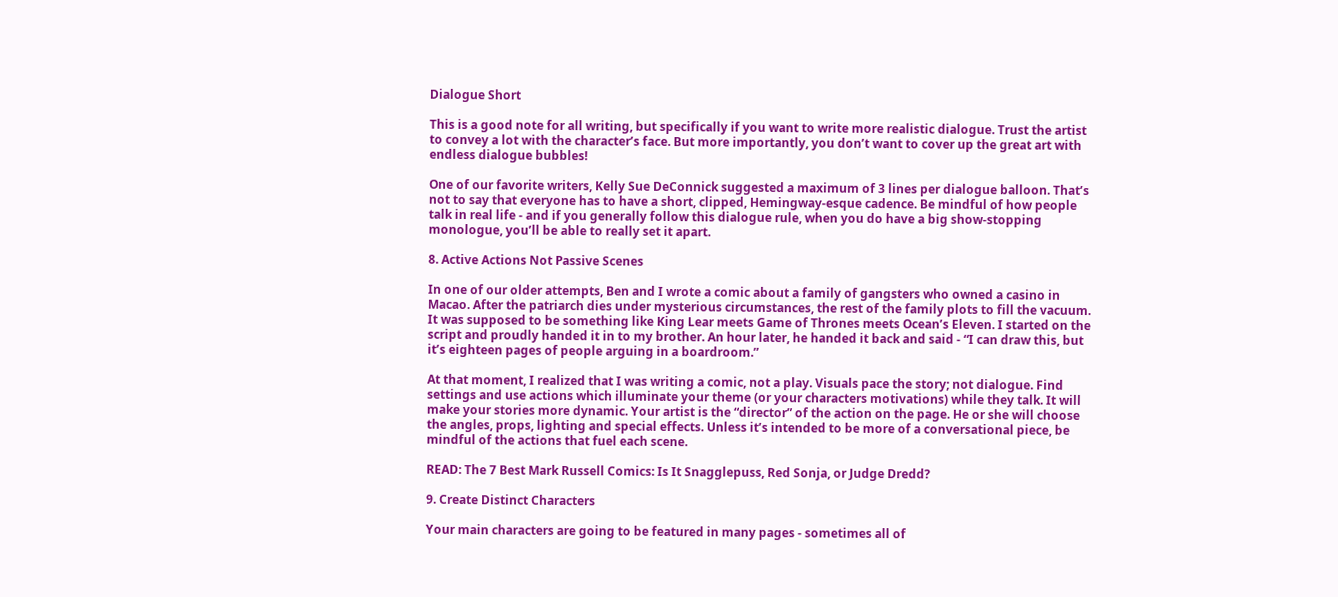Dialogue Short

This is a good note for all writing, but specifically if you want to write more realistic dialogue. Trust the artist to convey a lot with the character’s face. But more importantly, you don’t want to cover up the great art with endless dialogue bubbles!

One of our favorite writers, Kelly Sue DeConnick suggested a maximum of 3 lines per dialogue balloon. That’s not to say that everyone has to have a short, clipped, Hemingway-esque cadence. Be mindful of how people talk in real life - and if you generally follow this dialogue rule, when you do have a big show-stopping monologue, you’ll be able to really set it apart.

8. Active Actions Not Passive Scenes

In one of our older attempts, Ben and I wrote a comic about a family of gangsters who owned a casino in Macao. After the patriarch dies under mysterious circumstances, the rest of the family plots to fill the vacuum.  It was supposed to be something like King Lear meets Game of Thrones meets Ocean’s Eleven. I started on the script and proudly handed it in to my brother. An hour later, he handed it back and said - “I can draw this, but it’s eighteen pages of people arguing in a boardroom.”

At that moment, I realized that I was writing a comic, not a play. Visuals pace the story; not dialogue. Find settings and use actions which illuminate your theme (or your characters motivations) while they talk. It will make your stories more dynamic. Your artist is the “director” of the action on the page. He or she will choose the angles, props, lighting and special effects. Unless it’s intended to be more of a conversational piece, be mindful of the actions that fuel each scene.

READ: The 7 Best Mark Russell Comics: Is It Snagglepuss, Red Sonja, or Judge Dredd?

9. Create Distinct Characters

Your main characters are going to be featured in many pages - sometimes all of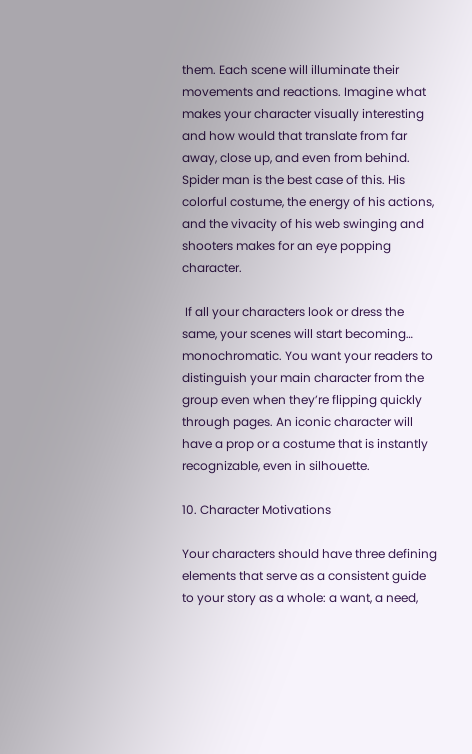them. Each scene will illuminate their movements and reactions. Imagine what makes your character visually interesting and how would that translate from far away, close up, and even from behind. Spider man is the best case of this. His colorful costume, the energy of his actions, and the vivacity of his web swinging and shooters makes for an eye popping character.

 If all your characters look or dress the same, your scenes will start becoming… monochromatic. You want your readers to distinguish your main character from the group even when they’re flipping quickly through pages. An iconic character will have a prop or a costume that is instantly recognizable, even in silhouette.

10. Character Motivations

Your characters should have three defining elements that serve as a consistent guide to your story as a whole: a want, a need,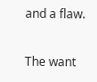and a flaw.

The want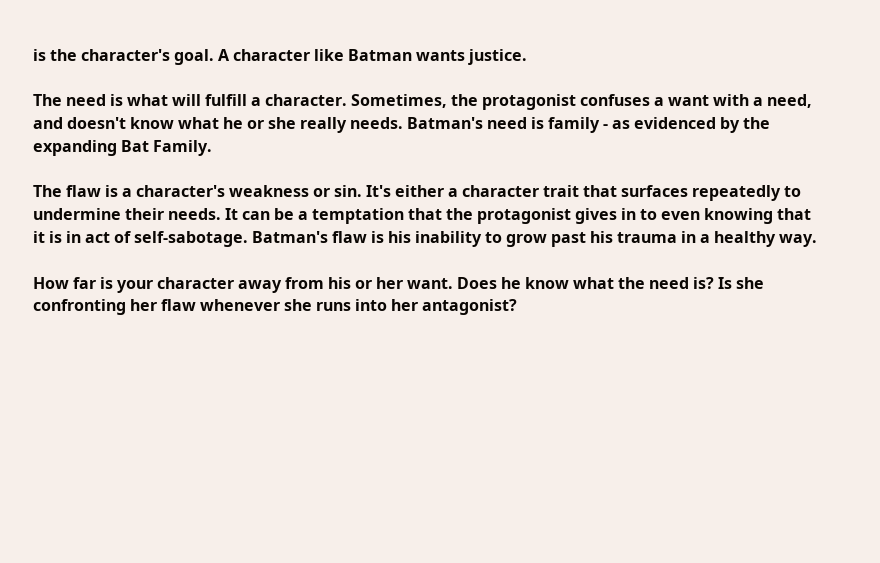is the character's goal. A character like Batman wants justice.

The need is what will fulfill a character. Sometimes, the protagonist confuses a want with a need, and doesn't know what he or she really needs. Batman's need is family - as evidenced by the expanding Bat Family.

The flaw is a character's weakness or sin. It's either a character trait that surfaces repeatedly to undermine their needs. It can be a temptation that the protagonist gives in to even knowing that it is in act of self-sabotage. Batman's flaw is his inability to grow past his trauma in a healthy way.

How far is your character away from his or her want. Does he know what the need is? Is she confronting her flaw whenever she runs into her antagonist?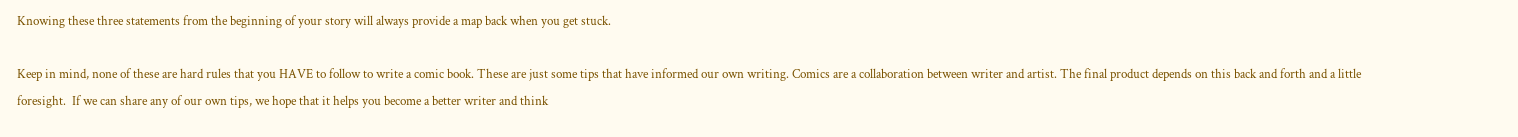Knowing these three statements from the beginning of your story will always provide a map back when you get stuck.

Keep in mind, none of these are hard rules that you HAVE to follow to write a comic book. These are just some tips that have informed our own writing. Comics are a collaboration between writer and artist. The final product depends on this back and forth and a little foresight.  If we can share any of our own tips, we hope that it helps you become a better writer and think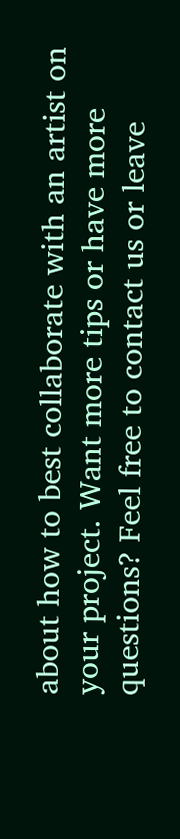about how to best collaborate with an artist on your project. Want more tips or have more questions? Feel free to contact us or leave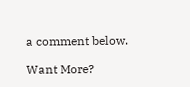a comment below.

Want More?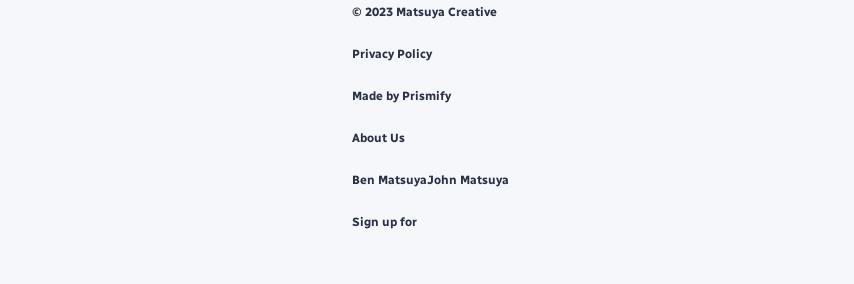© 2023 Matsuya Creative

Privacy Policy

Made by Prismify

About Us

Ben MatsuyaJohn Matsuya

Sign up for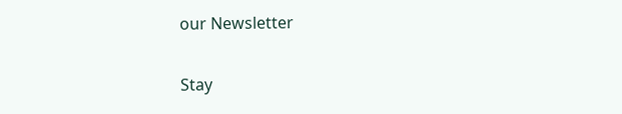our Newsletter

Stay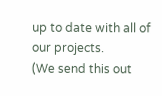up to date with all of our projects.
(We send this out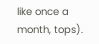like once a month, tops).